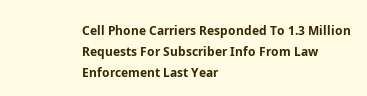Cell Phone Carriers Responded To 1.3 Million Requests For Subscriber Info From Law Enforcement Last Year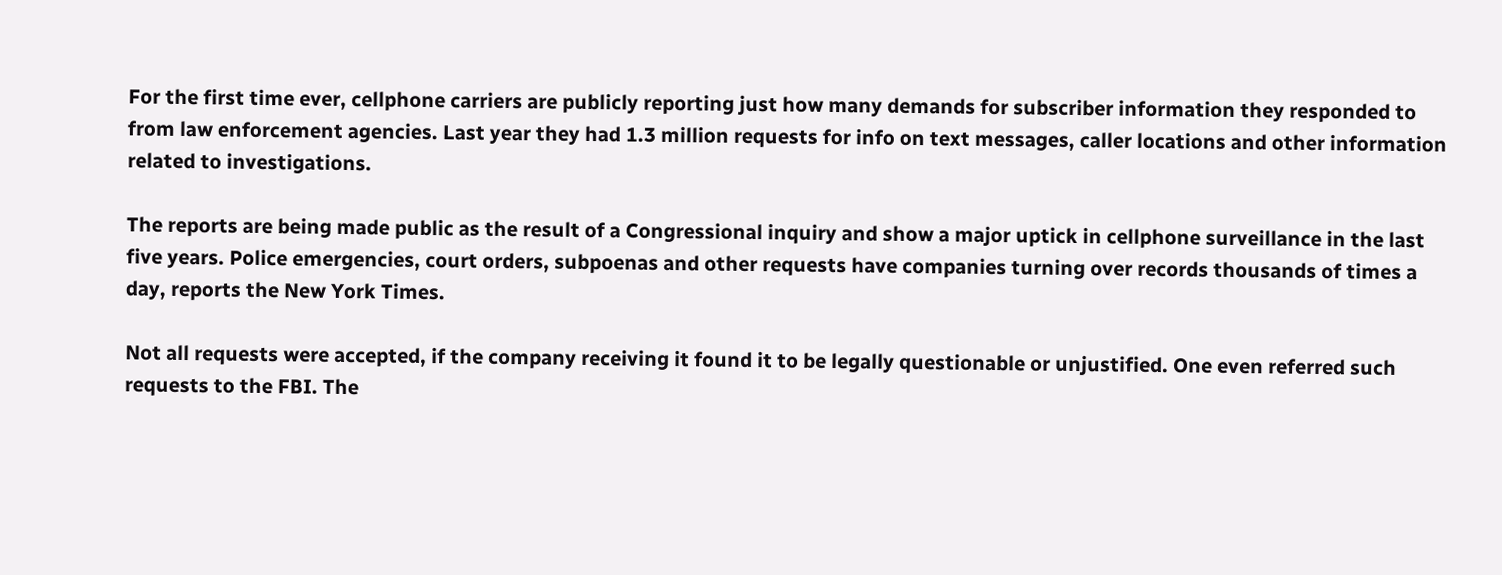For the first time ever, cellphone carriers are publicly reporting just how many demands for subscriber information they responded to from law enforcement agencies. Last year they had 1.3 million requests for info on text messages, caller locations and other information related to investigations.

The reports are being made public as the result of a Congressional inquiry and show a major uptick in cellphone surveillance in the last five years. Police emergencies, court orders, subpoenas and other requests have companies turning over records thousands of times a day, reports the New York Times.

Not all requests were accepted, if the company receiving it found it to be legally questionable or unjustified. One even referred such requests to the FBI. The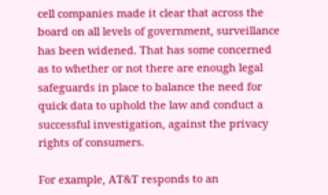cell companies made it clear that across the board on all levels of government, surveillance has been widened. That has some concerned  as to whether or not there are enough legal safeguards in place to balance the need for quick data to uphold the law and conduct a successful investigation, against the privacy rights of consumers.

For example, AT&T responds to an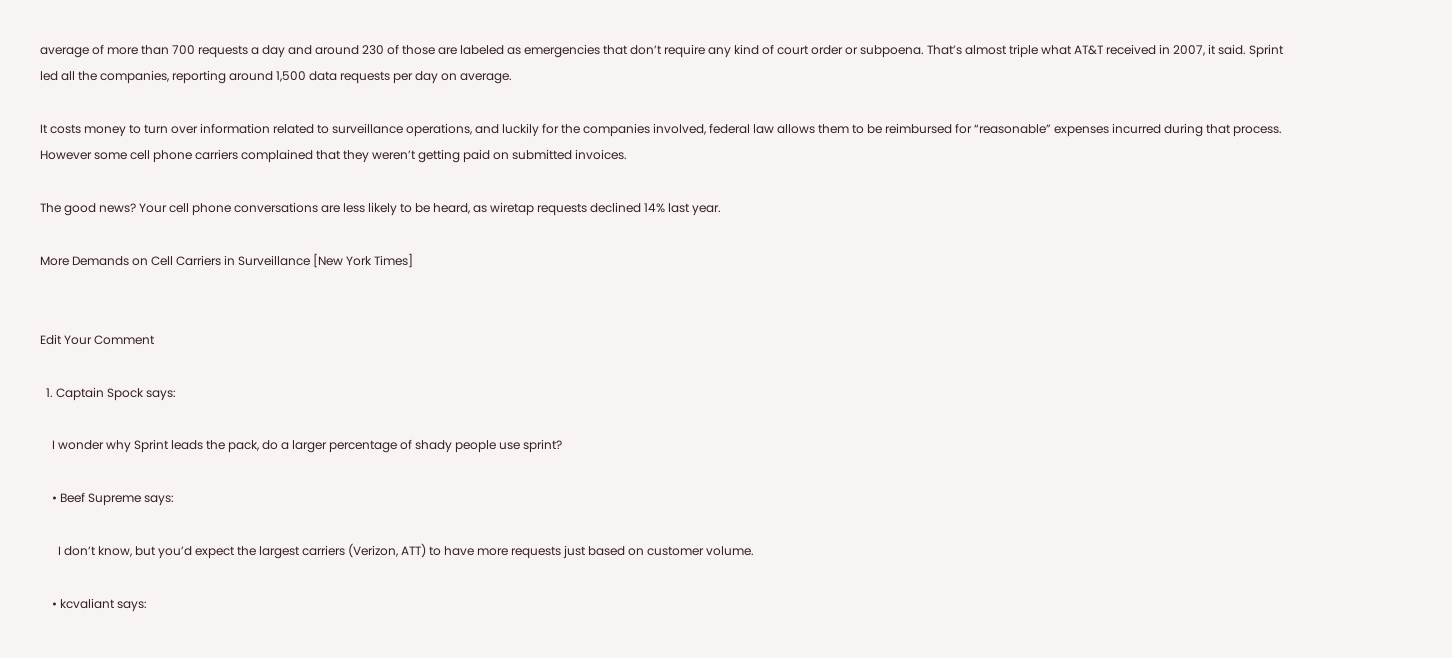average of more than 700 requests a day and around 230 of those are labeled as emergencies that don’t require any kind of court order or subpoena. That’s almost triple what AT&T received in 2007, it said. Sprint led all the companies, reporting around 1,500 data requests per day on average.

It costs money to turn over information related to surveillance operations, and luckily for the companies involved, federal law allows them to be reimbursed for “reasonable” expenses incurred during that process. However some cell phone carriers complained that they weren’t getting paid on submitted invoices.

The good news? Your cell phone conversations are less likely to be heard, as wiretap requests declined 14% last year.

More Demands on Cell Carriers in Surveillance [New York Times]


Edit Your Comment

  1. Captain Spock says:

    I wonder why Sprint leads the pack, do a larger percentage of shady people use sprint?

    • Beef Supreme says:

      I don’t know, but you’d expect the largest carriers (Verizon, ATT) to have more requests just based on customer volume.

    • kcvaliant says: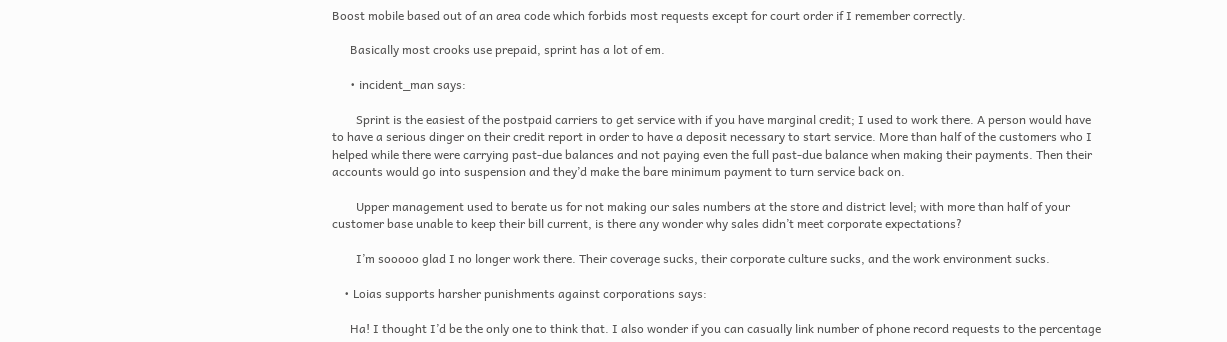Boost mobile based out of an area code which forbids most requests except for court order if I remember correctly.

      Basically most crooks use prepaid, sprint has a lot of em.

      • incident_man says:

        Sprint is the easiest of the postpaid carriers to get service with if you have marginal credit; I used to work there. A person would have to have a serious dinger on their credit report in order to have a deposit necessary to start service. More than half of the customers who I helped while there were carrying past-due balances and not paying even the full past-due balance when making their payments. Then their accounts would go into suspension and they’d make the bare minimum payment to turn service back on.

        Upper management used to berate us for not making our sales numbers at the store and district level; with more than half of your customer base unable to keep their bill current, is there any wonder why sales didn’t meet corporate expectations?

        I’m sooooo glad I no longer work there. Their coverage sucks, their corporate culture sucks, and the work environment sucks.

    • Loias supports harsher punishments against corporations says:

      Ha! I thought I’d be the only one to think that. I also wonder if you can casually link number of phone record requests to the percentage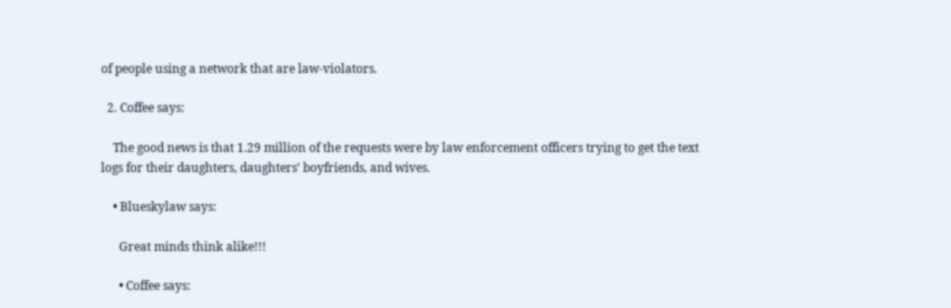of people using a network that are law-violators.

  2. Coffee says:

    The good news is that 1.29 million of the requests were by law enforcement officers trying to get the text logs for their daughters, daughters’ boyfriends, and wives.

    • Blueskylaw says:

      Great minds think alike!!!

      • Coffee says: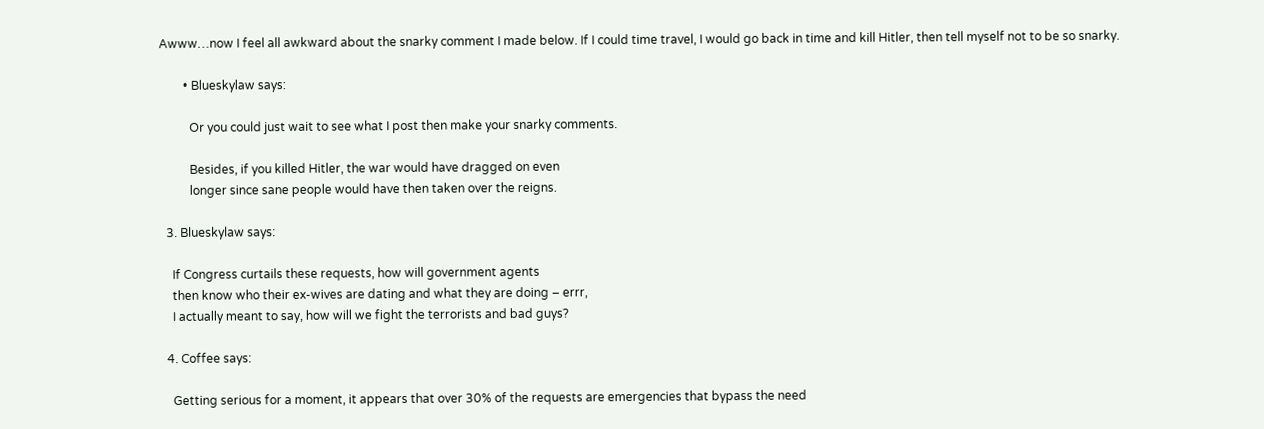Awww…now I feel all awkward about the snarky comment I made below. If I could time travel, I would go back in time and kill Hitler, then tell myself not to be so snarky.

        • Blueskylaw says:

          Or you could just wait to see what I post then make your snarky comments.

          Besides, if you killed Hitler, the war would have dragged on even
          longer since sane people would have then taken over the reigns.

  3. Blueskylaw says:

    If Congress curtails these requests, how will government agents
    then know who their ex-wives are dating and what they are doing – errr,
    I actually meant to say, how will we fight the terrorists and bad guys?

  4. Coffee says:

    Getting serious for a moment, it appears that over 30% of the requests are emergencies that bypass the need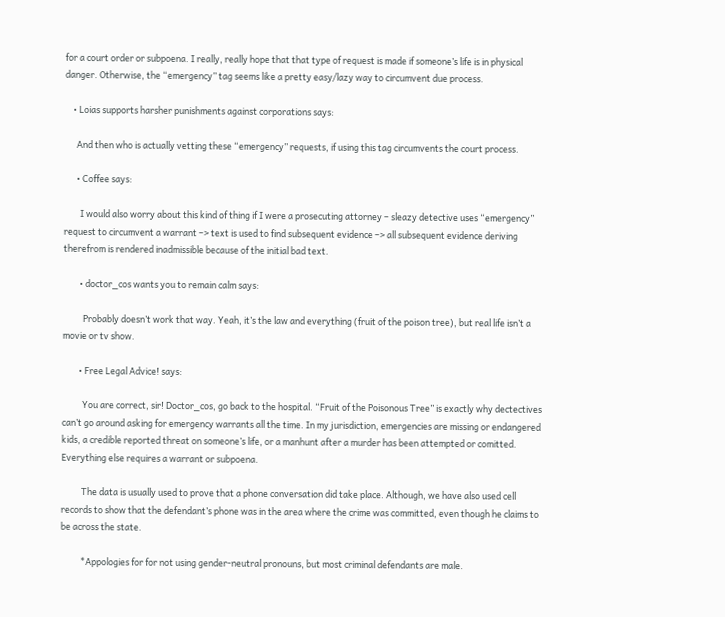for a court order or subpoena. I really, really hope that that type of request is made if someone’s life is in physical danger. Otherwise, the “emergency” tag seems like a pretty easy/lazy way to circumvent due process.

    • Loias supports harsher punishments against corporations says:

      And then who is actually vetting these “emergency” requests, if using this tag circumvents the court process.

      • Coffee says:

        I would also worry about this kind of thing if I were a prosecuting attorney – sleazy detective uses “emergency” request to circumvent a warrant –> text is used to find subsequent evidence –> all subsequent evidence deriving therefrom is rendered inadmissible because of the initial bad text.

        • doctor_cos wants you to remain calm says:

          Probably doesn’t work that way. Yeah, it’s the law and everything (fruit of the poison tree), but real life isn’t a movie or tv show.

        • Free Legal Advice! says:

          You are correct, sir! Doctor_cos, go back to the hospital. “Fruit of the Poisonous Tree” is exactly why dectectives can’t go around asking for emergency warrants all the time. In my jurisdiction, emergencies are missing or endangered kids, a credible reported threat on someone’s life, or a manhunt after a murder has been attempted or comitted. Everything else requires a warrant or subpoena.

          The data is usually used to prove that a phone conversation did take place. Although, we have also used cell records to show that the defendant’s phone was in the area where the crime was committed, even though he claims to be across the state.

          *Appologies for for not using gender-neutral pronouns, but most criminal defendants are male.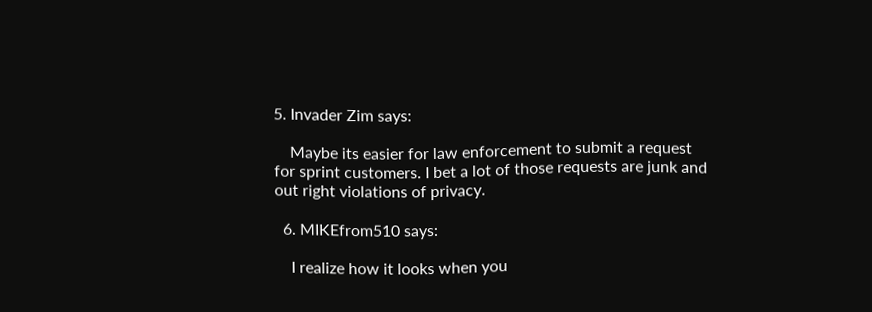5. Invader Zim says:

    Maybe its easier for law enforcement to submit a request for sprint customers. I bet a lot of those requests are junk and out right violations of privacy.

  6. MIKEfrom510 says:

    I realize how it looks when you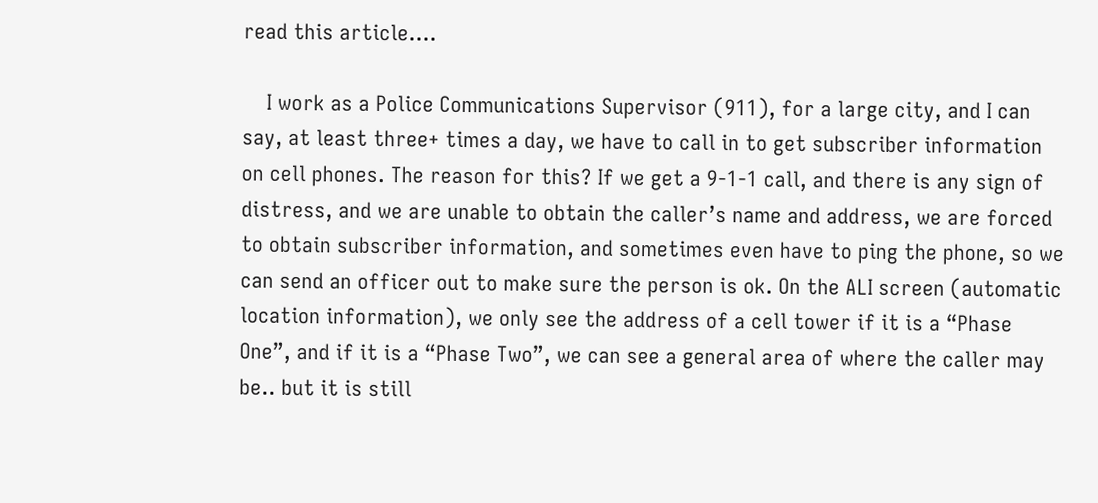read this article….

    I work as a Police Communications Supervisor (911), for a large city, and I can say, at least three+ times a day, we have to call in to get subscriber information on cell phones. The reason for this? If we get a 9-1-1 call, and there is any sign of distress, and we are unable to obtain the caller’s name and address, we are forced to obtain subscriber information, and sometimes even have to ping the phone, so we can send an officer out to make sure the person is ok. On the ALI screen (automatic location information), we only see the address of a cell tower if it is a “Phase One”, and if it is a “Phase Two”, we can see a general area of where the caller may be.. but it is still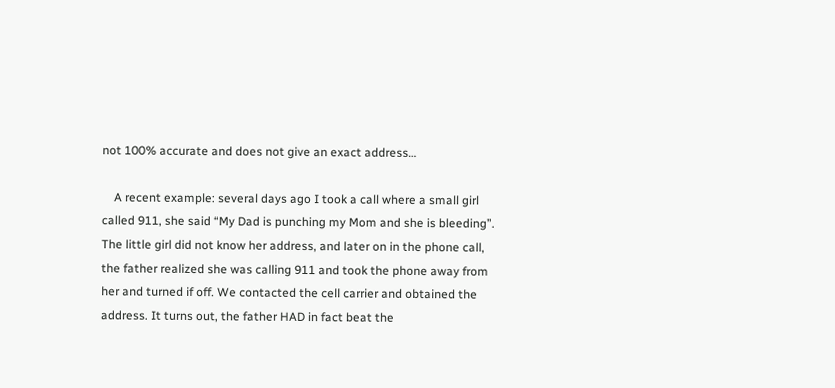not 100% accurate and does not give an exact address…

    A recent example: several days ago I took a call where a small girl called 911, she said “My Dad is punching my Mom and she is bleeding”. The little girl did not know her address, and later on in the phone call, the father realized she was calling 911 and took the phone away from her and turned if off. We contacted the cell carrier and obtained the address. It turns out, the father HAD in fact beat the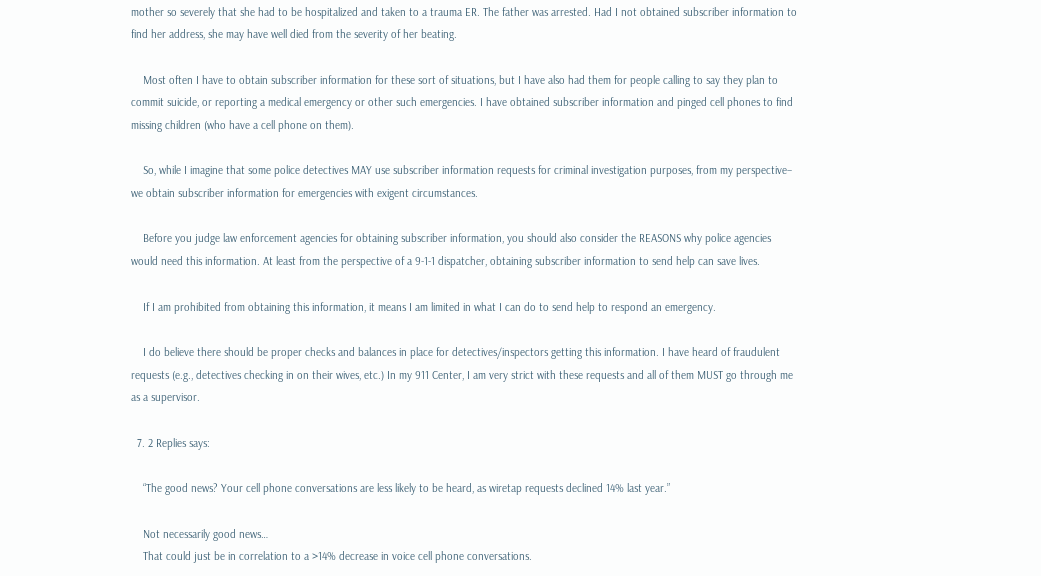mother so severely that she had to be hospitalized and taken to a trauma ER. The father was arrested. Had I not obtained subscriber information to find her address, she may have well died from the severity of her beating.

    Most often I have to obtain subscriber information for these sort of situations, but I have also had them for people calling to say they plan to commit suicide, or reporting a medical emergency or other such emergencies. I have obtained subscriber information and pinged cell phones to find missing children (who have a cell phone on them).

    So, while I imagine that some police detectives MAY use subscriber information requests for criminal investigation purposes, from my perspective– we obtain subscriber information for emergencies with exigent circumstances.

    Before you judge law enforcement agencies for obtaining subscriber information, you should also consider the REASONS why police agencies would need this information. At least from the perspective of a 9-1-1 dispatcher, obtaining subscriber information to send help can save lives.

    If I am prohibited from obtaining this information, it means I am limited in what I can do to send help to respond an emergency.

    I do believe there should be proper checks and balances in place for detectives/inspectors getting this information. I have heard of fraudulent requests (e.g., detectives checking in on their wives, etc.) In my 911 Center, I am very strict with these requests and all of them MUST go through me as a supervisor.

  7. 2 Replies says:

    “The good news? Your cell phone conversations are less likely to be heard, as wiretap requests declined 14% last year.”

    Not necessarily good news…
    That could just be in correlation to a >14% decrease in voice cell phone conversations.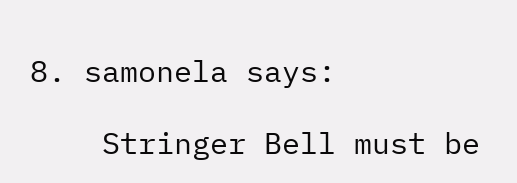8. samonela says:

    Stringer Bell must be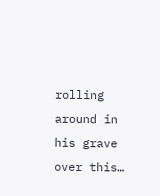rolling around in his grave over this…